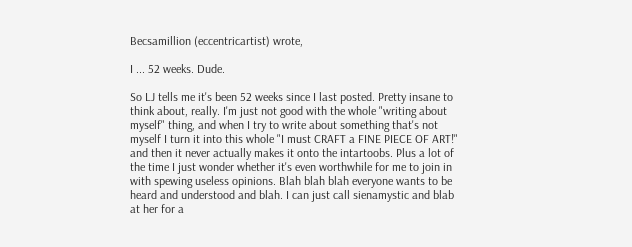Becsamillion (eccentricartist) wrote,

I ... 52 weeks. Dude.

So LJ tells me it's been 52 weeks since I last posted. Pretty insane to think about, really. I'm just not good with the whole "writing about myself" thing, and when I try to write about something that's not myself I turn it into this whole "I must CRAFT a FINE PIECE OF ART!" and then it never actually makes it onto the intartoobs. Plus a lot of the time I just wonder whether it's even worthwhile for me to join in with spewing useless opinions. Blah blah blah everyone wants to be heard and understood and blah. I can just call sienamystic and blab at her for a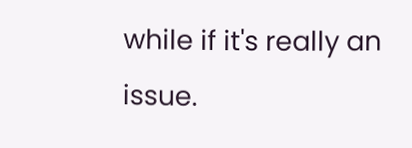while if it's really an issue.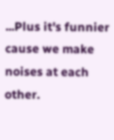...Plus it's funnier cause we make noises at each other.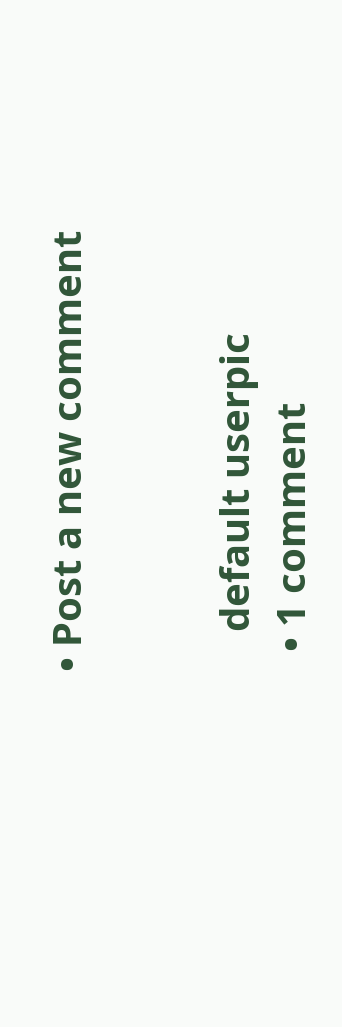• Post a new comment


    default userpic
  • 1 comment